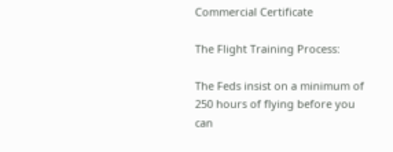Commercial Certificate

The Flight Training Process:

The Feds insist on a minimum of 250 hours of flying before you can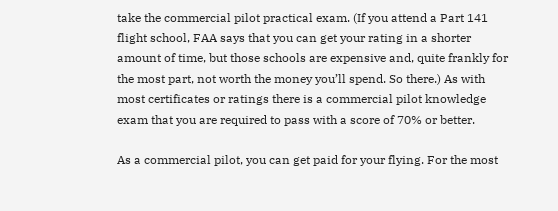take the commercial pilot practical exam. (If you attend a Part 141 flight school, FAA says that you can get your rating in a shorter amount of time, but those schools are expensive and, quite frankly for the most part, not worth the money you’ll spend. So there.) As with most certificates or ratings there is a commercial pilot knowledge exam that you are required to pass with a score of 70% or better.

As a commercial pilot, you can get paid for your flying. For the most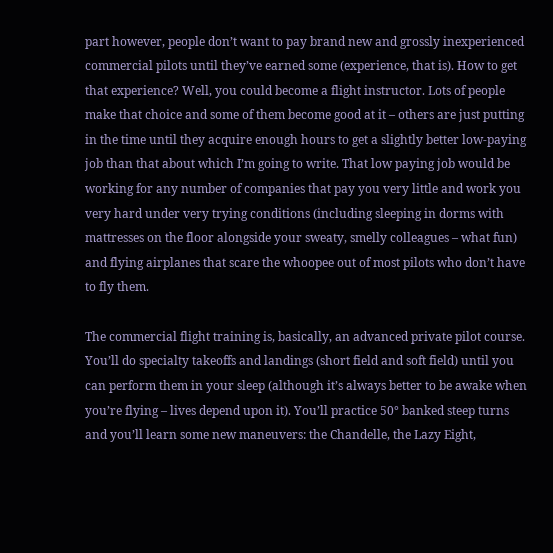part however, people don’t want to pay brand new and grossly inexperienced commercial pilots until they’ve earned some (experience, that is). How to get that experience? Well, you could become a flight instructor. Lots of people make that choice and some of them become good at it – others are just putting in the time until they acquire enough hours to get a slightly better low-paying job than that about which I’m going to write. That low paying job would be working for any number of companies that pay you very little and work you very hard under very trying conditions (including sleeping in dorms with mattresses on the floor alongside your sweaty, smelly colleagues – what fun) and flying airplanes that scare the whoopee out of most pilots who don’t have to fly them.

The commercial flight training is, basically, an advanced private pilot course. You’ll do specialty takeoffs and landings (short field and soft field) until you can perform them in your sleep (although it’s always better to be awake when you’re flying – lives depend upon it). You’ll practice 50° banked steep turns and you’ll learn some new maneuvers: the Chandelle, the Lazy Eight,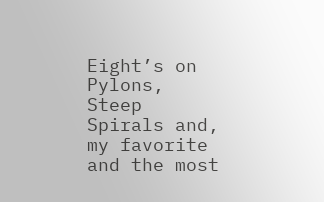Eight’s on Pylons, Steep Spirals and, my favorite and the most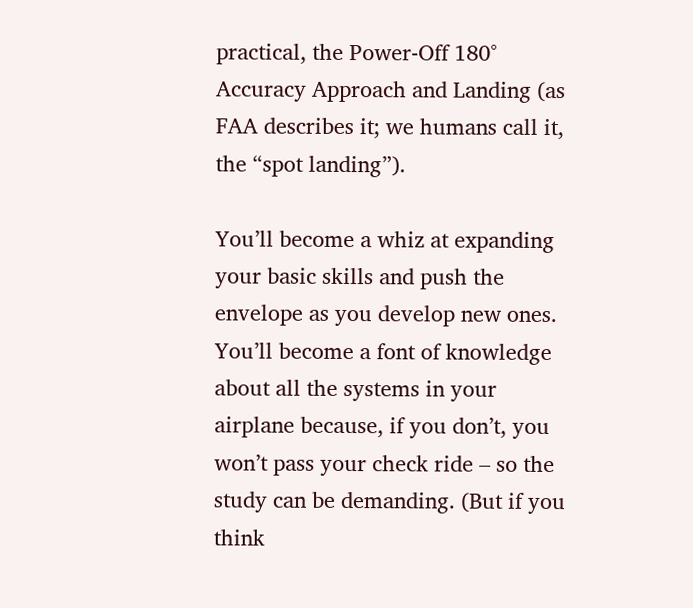practical, the Power-Off 180° Accuracy Approach and Landing (as FAA describes it; we humans call it, the “spot landing”).

You’ll become a whiz at expanding your basic skills and push the envelope as you develop new ones. You’ll become a font of knowledge about all the systems in your airplane because, if you don’t, you won’t pass your check ride – so the study can be demanding. (But if you think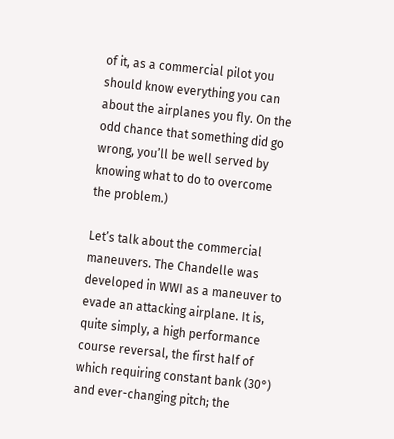of it, as a commercial pilot you should know everything you can about the airplanes you fly. On the odd chance that something did go wrong, you’ll be well served by knowing what to do to overcome the problem.)

Let’s talk about the commercial maneuvers. The Chandelle was developed in WWI as a maneuver to evade an attacking airplane. It is, quite simply, a high performance course reversal, the first half of which requiring constant bank (30°) and ever-changing pitch; the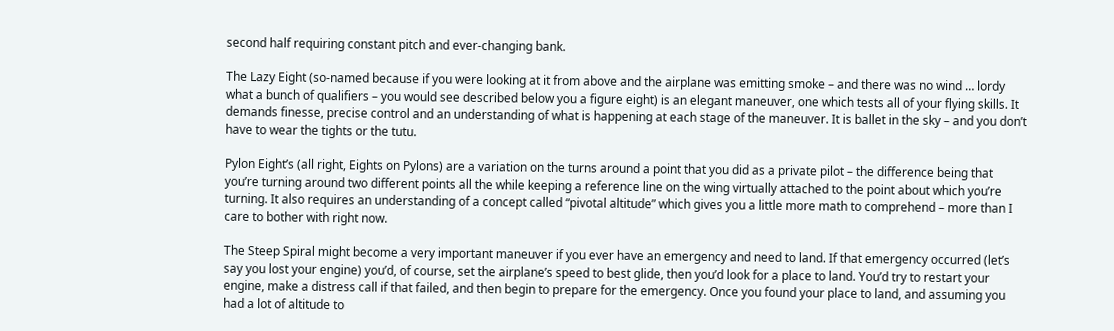second half requiring constant pitch and ever-changing bank.

The Lazy Eight (so-named because if you were looking at it from above and the airplane was emitting smoke – and there was no wind … lordy what a bunch of qualifiers – you would see described below you a figure eight) is an elegant maneuver, one which tests all of your flying skills. It demands finesse, precise control and an understanding of what is happening at each stage of the maneuver. It is ballet in the sky – and you don’t have to wear the tights or the tutu.

Pylon Eight’s (all right, Eights on Pylons) are a variation on the turns around a point that you did as a private pilot – the difference being that you’re turning around two different points all the while keeping a reference line on the wing virtually attached to the point about which you’re turning. It also requires an understanding of a concept called “pivotal altitude” which gives you a little more math to comprehend – more than I care to bother with right now.

The Steep Spiral might become a very important maneuver if you ever have an emergency and need to land. If that emergency occurred (let’s say you lost your engine) you’d, of course, set the airplane’s speed to best glide, then you’d look for a place to land. You’d try to restart your engine, make a distress call if that failed, and then begin to prepare for the emergency. Once you found your place to land, and assuming you had a lot of altitude to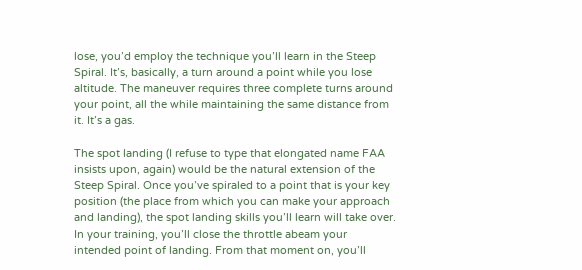lose, you’d employ the technique you’ll learn in the Steep Spiral. It’s, basically, a turn around a point while you lose altitude. The maneuver requires three complete turns around your point, all the while maintaining the same distance from it. It’s a gas.

The spot landing (I refuse to type that elongated name FAA insists upon, again) would be the natural extension of the Steep Spiral. Once you’ve spiraled to a point that is your key position (the place from which you can make your approach and landing), the spot landing skills you’ll learn will take over. In your training, you’ll close the throttle abeam your intended point of landing. From that moment on, you’ll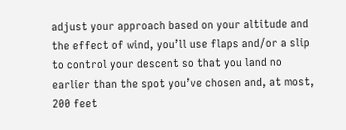adjust your approach based on your altitude and the effect of wind, you’ll use flaps and/or a slip to control your descent so that you land no earlier than the spot you’ve chosen and, at most, 200 feet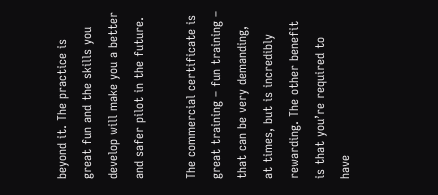beyond it. The practice is great fun and the skills you develop will make you a better and safer pilot in the future.

The commercial certificate is great training – fun training – that can be very demanding, at times, but is incredibly rewarding. The other benefit is that you’re required to have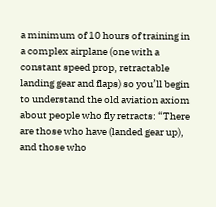a minimum of 10 hours of training in a complex airplane (one with a constant speed prop, retractable landing gear and flaps) so you’ll begin to understand the old aviation axiom about people who fly retracts: “There are those who have (landed gear up), and those who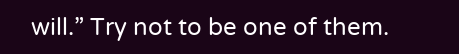will.” Try not to be one of them.